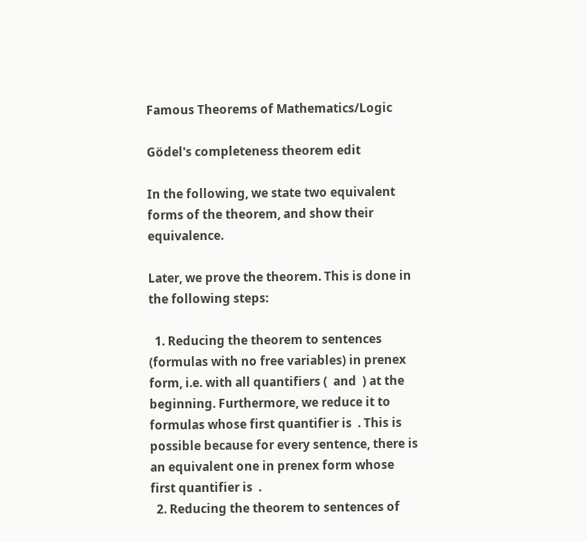Famous Theorems of Mathematics/Logic

Gödel's completeness theorem edit

In the following, we state two equivalent forms of the theorem, and show their equivalence.

Later, we prove the theorem. This is done in the following steps:

  1. Reducing the theorem to sentences (formulas with no free variables) in prenex form, i.e. with all quantifiers (  and  ) at the beginning. Furthermore, we reduce it to formulas whose first quantifier is  . This is possible because for every sentence, there is an equivalent one in prenex form whose first quantifier is  .
  2. Reducing the theorem to sentences of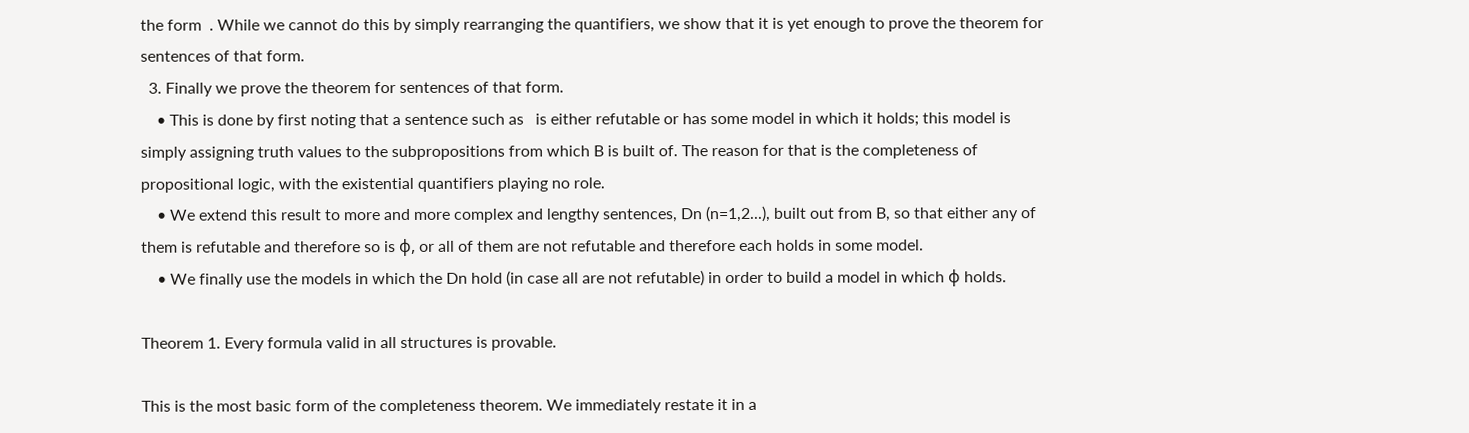the form  . While we cannot do this by simply rearranging the quantifiers, we show that it is yet enough to prove the theorem for sentences of that form.
  3. Finally we prove the theorem for sentences of that form.
    • This is done by first noting that a sentence such as   is either refutable or has some model in which it holds; this model is simply assigning truth values to the subpropositions from which B is built of. The reason for that is the completeness of propositional logic, with the existential quantifiers playing no role.
    • We extend this result to more and more complex and lengthy sentences, Dn (n=1,2...), built out from B, so that either any of them is refutable and therefore so is φ, or all of them are not refutable and therefore each holds in some model.
    • We finally use the models in which the Dn hold (in case all are not refutable) in order to build a model in which φ holds.

Theorem 1. Every formula valid in all structures is provable.

This is the most basic form of the completeness theorem. We immediately restate it in a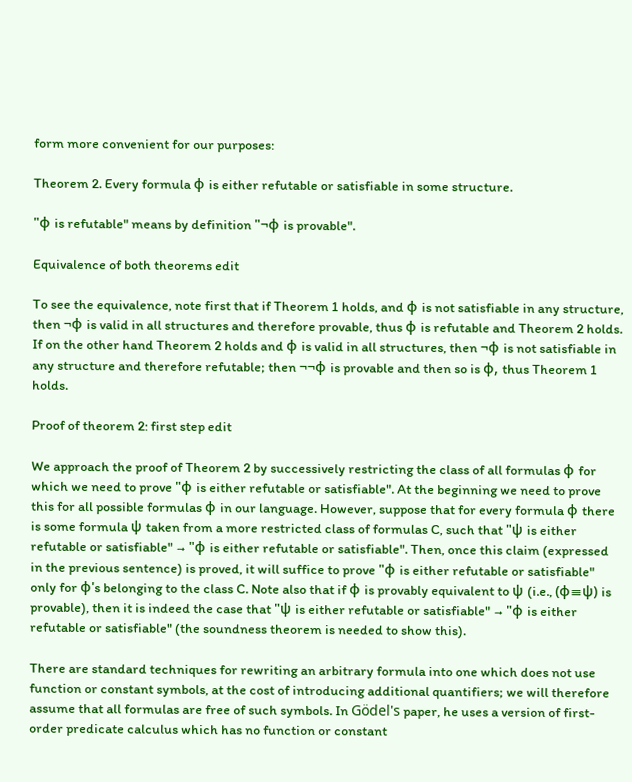form more convenient for our purposes:

Theorem 2. Every formula φ is either refutable or satisfiable in some structure.

"φ is refutable" means by definition "¬φ is provable".

Equivalence of both theorems edit

To see the equivalence, note first that if Theorem 1 holds, and φ is not satisfiable in any structure, then ¬φ is valid in all structures and therefore provable, thus φ is refutable and Theorem 2 holds. If on the other hand Theorem 2 holds and φ is valid in all structures, then ¬φ is not satisfiable in any structure and therefore refutable; then ¬¬φ is provable and then so is φ, thus Theorem 1 holds.

Proof of theorem 2: first step edit

We approach the proof of Theorem 2 by successively restricting the class of all formulas φ for which we need to prove "φ is either refutable or satisfiable". At the beginning we need to prove this for all possible formulas φ in our language. However, suppose that for every formula φ there is some formula ψ taken from a more restricted class of formulas C, such that "ψ is either refutable or satisfiable" → "φ is either refutable or satisfiable". Then, once this claim (expressed in the previous sentence) is proved, it will suffice to prove "φ is either refutable or satisfiable" only for φ's belonging to the class C. Note also that if φ is provably equivalent to ψ (i.e., (φ≡ψ) is provable), then it is indeed the case that "ψ is either refutable or satisfiable" → "φ is either refutable or satisfiable" (the soundness theorem is needed to show this).

There are standard techniques for rewriting an arbitrary formula into one which does not use function or constant symbols, at the cost of introducing additional quantifiers; we will therefore assume that all formulas are free of such symbols. In Gödel's paper, he uses a version of first-order predicate calculus which has no function or constant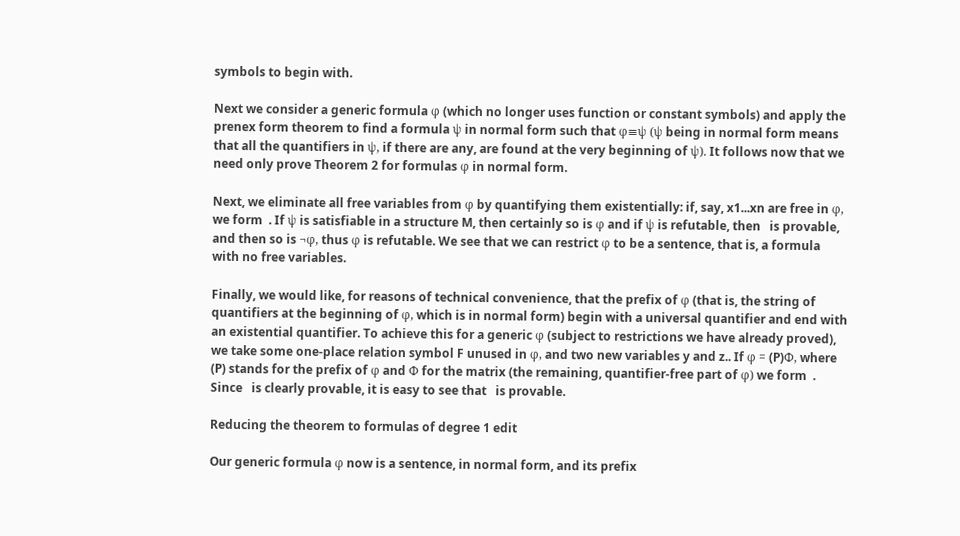symbols to begin with.

Next we consider a generic formula φ (which no longer uses function or constant symbols) and apply the prenex form theorem to find a formula ψ in normal form such that φ≡ψ (ψ being in normal form means that all the quantifiers in ψ, if there are any, are found at the very beginning of ψ). It follows now that we need only prove Theorem 2 for formulas φ in normal form.

Next, we eliminate all free variables from φ by quantifying them existentially: if, say, x1...xn are free in φ, we form  . If ψ is satisfiable in a structure M, then certainly so is φ and if ψ is refutable, then   is provable, and then so is ¬φ, thus φ is refutable. We see that we can restrict φ to be a sentence, that is, a formula with no free variables.

Finally, we would like, for reasons of technical convenience, that the prefix of φ (that is, the string of quantifiers at the beginning of φ, which is in normal form) begin with a universal quantifier and end with an existential quantifier. To achieve this for a generic φ (subject to restrictions we have already proved), we take some one-place relation symbol F unused in φ, and two new variables y and z.. If φ = (P)Φ, where (P) stands for the prefix of φ and Φ for the matrix (the remaining, quantifier-free part of φ) we form  . Since   is clearly provable, it is easy to see that   is provable.

Reducing the theorem to formulas of degree 1 edit

Our generic formula φ now is a sentence, in normal form, and its prefix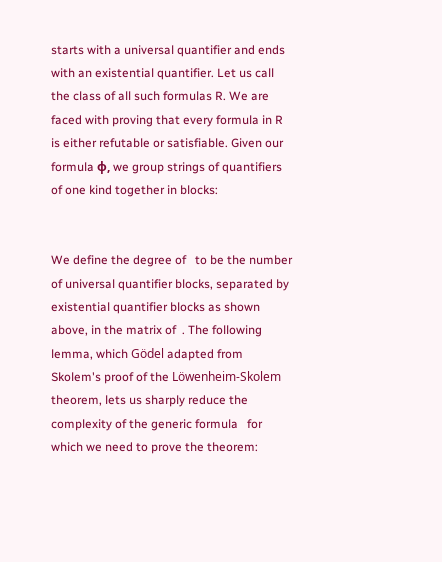starts with a universal quantifier and ends with an existential quantifier. Let us call the class of all such formulas R. We are faced with proving that every formula in R is either refutable or satisfiable. Given our formula φ, we group strings of quantifiers of one kind together in blocks:


We define the degree of   to be the number of universal quantifier blocks, separated by existential quantifier blocks as shown above, in the matrix of  . The following lemma, which Gödel adapted from Skolem's proof of the Löwenheim-Skolem theorem, lets us sharply reduce the complexity of the generic formula   for which we need to prove the theorem: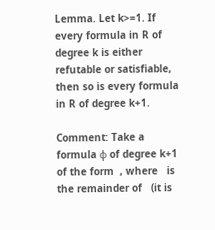Lemma. Let k>=1. If every formula in R of degree k is either refutable or satisfiable, then so is every formula in R of degree k+1.

Comment: Take a formula φ of degree k+1 of the form  , where   is the remainder of   (it is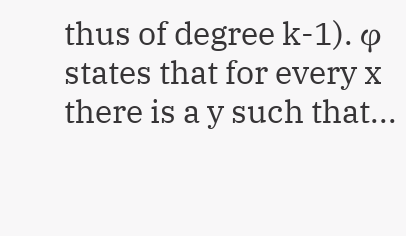thus of degree k-1). φ states that for every x there is a y such that...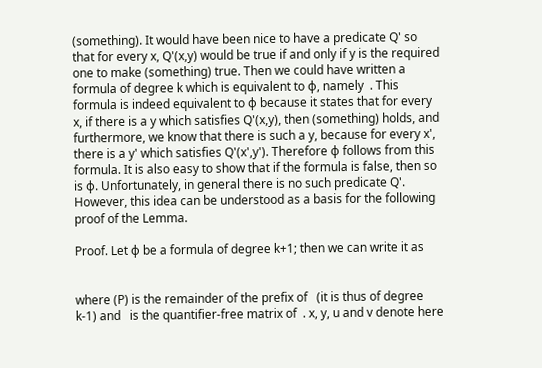(something). It would have been nice to have a predicate Q' so that for every x, Q'(x,y) would be true if and only if y is the required one to make (something) true. Then we could have written a formula of degree k which is equivalent to φ, namely  . This formula is indeed equivalent to φ because it states that for every x, if there is a y which satisfies Q'(x,y), then (something) holds, and furthermore, we know that there is such a y, because for every x', there is a y' which satisfies Q'(x',y'). Therefore φ follows from this formula. It is also easy to show that if the formula is false, then so is φ. Unfortunately, in general there is no such predicate Q'. However, this idea can be understood as a basis for the following proof of the Lemma.

Proof. Let φ be a formula of degree k+1; then we can write it as


where (P) is the remainder of the prefix of   (it is thus of degree k-1) and   is the quantifier-free matrix of  . x, y, u and v denote here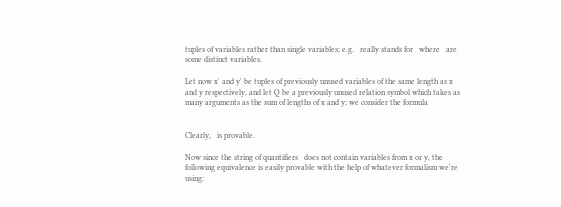tuples of variables rather than single variables; e.g.   really stands for   where   are some distinct variables.

Let now x' and y' be tuples of previously unused variables of the same length as x and y respectively, and let Q be a previously unused relation symbol which takes as many arguments as the sum of lengths of x and y; we consider the formula


Clearly,   is provable.

Now since the string of quantifiers   does not contain variables from x or y, the following equivalence is easily provable with the help of whatever formalism we're using: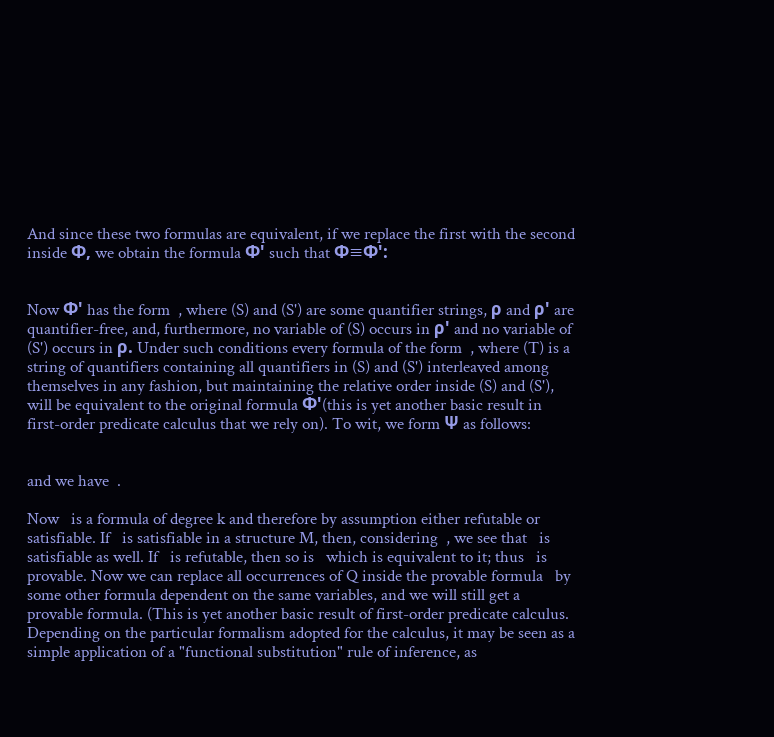And since these two formulas are equivalent, if we replace the first with the second inside Φ, we obtain the formula Φ' such that Φ≡Φ':


Now Φ' has the form  , where (S) and (S') are some quantifier strings, ρ and ρ' are quantifier-free, and, furthermore, no variable of (S) occurs in ρ' and no variable of (S') occurs in ρ. Under such conditions every formula of the form  , where (T) is a string of quantifiers containing all quantifiers in (S) and (S') interleaved among themselves in any fashion, but maintaining the relative order inside (S) and (S'), will be equivalent to the original formula Φ'(this is yet another basic result in first-order predicate calculus that we rely on). To wit, we form Ψ as follows:


and we have  .

Now   is a formula of degree k and therefore by assumption either refutable or satisfiable. If   is satisfiable in a structure M, then, considering  , we see that   is satisfiable as well. If   is refutable, then so is   which is equivalent to it; thus   is provable. Now we can replace all occurrences of Q inside the provable formula   by some other formula dependent on the same variables, and we will still get a provable formula. (This is yet another basic result of first-order predicate calculus. Depending on the particular formalism adopted for the calculus, it may be seen as a simple application of a "functional substitution" rule of inference, as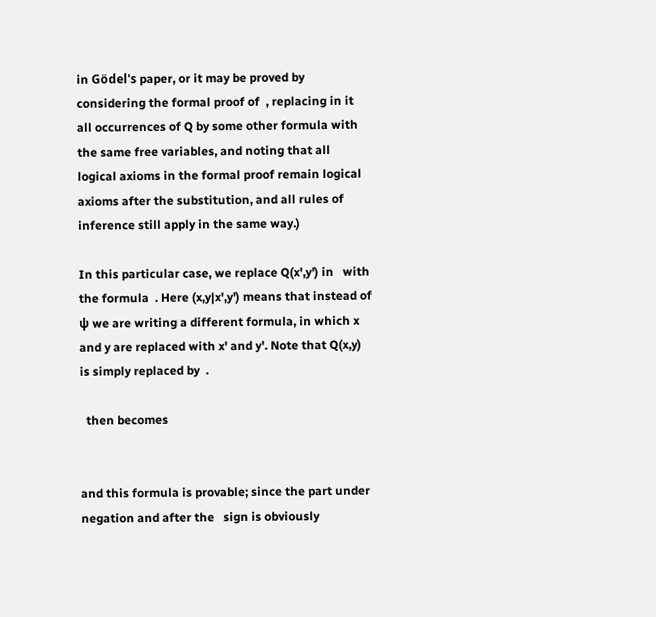in Gödel's paper, or it may be proved by considering the formal proof of  , replacing in it all occurrences of Q by some other formula with the same free variables, and noting that all logical axioms in the formal proof remain logical axioms after the substitution, and all rules of inference still apply in the same way.)

In this particular case, we replace Q(x',y') in   with the formula  . Here (x,y|x',y') means that instead of ψ we are writing a different formula, in which x and y are replaced with x' and y'. Note that Q(x,y) is simply replaced by  .

  then becomes


and this formula is provable; since the part under negation and after the   sign is obviously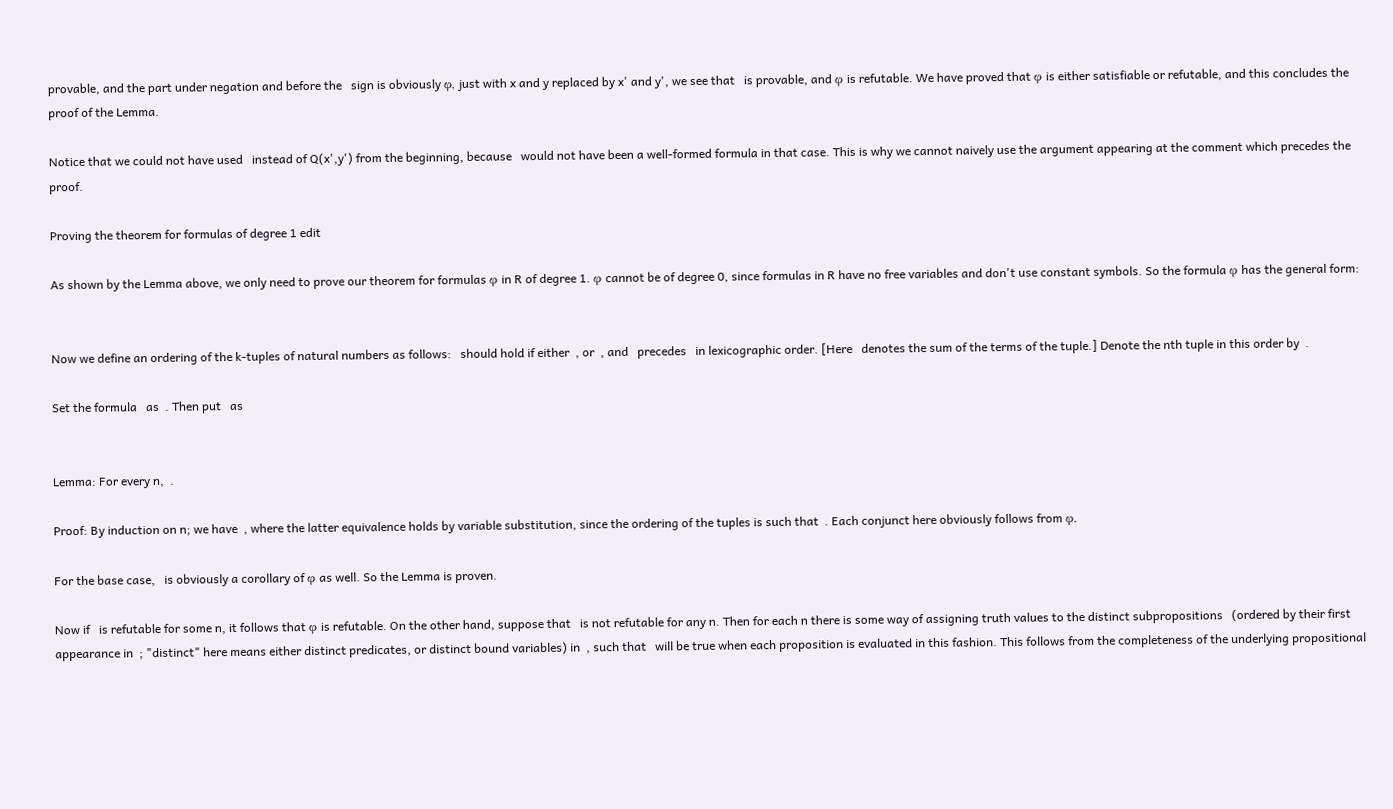provable, and the part under negation and before the   sign is obviously φ, just with x and y replaced by x' and y', we see that   is provable, and φ is refutable. We have proved that φ is either satisfiable or refutable, and this concludes the proof of the Lemma.

Notice that we could not have used   instead of Q(x',y') from the beginning, because   would not have been a well-formed formula in that case. This is why we cannot naively use the argument appearing at the comment which precedes the proof.

Proving the theorem for formulas of degree 1 edit

As shown by the Lemma above, we only need to prove our theorem for formulas φ in R of degree 1. φ cannot be of degree 0, since formulas in R have no free variables and don't use constant symbols. So the formula φ has the general form:


Now we define an ordering of the k-tuples of natural numbers as follows:   should hold if either  , or  , and   precedes   in lexicographic order. [Here   denotes the sum of the terms of the tuple.] Denote the nth tuple in this order by  .

Set the formula   as  . Then put   as


Lemma: For every n,  .

Proof: By induction on n; we have  , where the latter equivalence holds by variable substitution, since the ordering of the tuples is such that  . Each conjunct here obviously follows from φ.

For the base case,   is obviously a corollary of φ as well. So the Lemma is proven.

Now if   is refutable for some n, it follows that φ is refutable. On the other hand, suppose that   is not refutable for any n. Then for each n there is some way of assigning truth values to the distinct subpropositions   (ordered by their first appearance in  ; "distinct" here means either distinct predicates, or distinct bound variables) in  , such that   will be true when each proposition is evaluated in this fashion. This follows from the completeness of the underlying propositional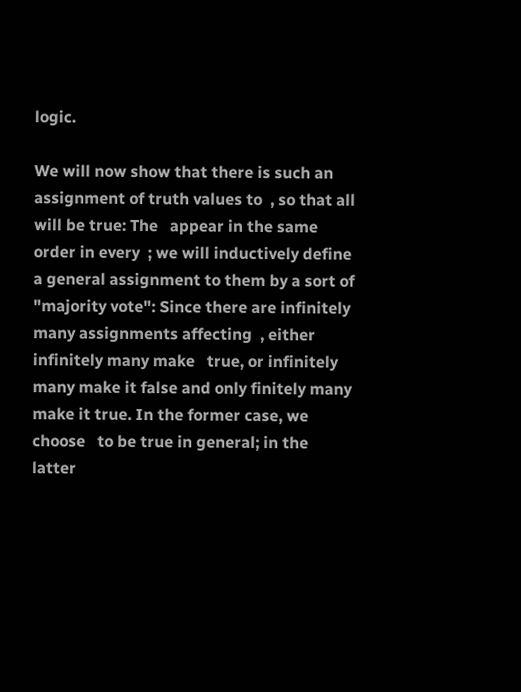logic.

We will now show that there is such an assignment of truth values to  , so that all   will be true: The   appear in the same order in every  ; we will inductively define a general assignment to them by a sort of "majority vote": Since there are infinitely many assignments affecting  , either infinitely many make   true, or infinitely many make it false and only finitely many make it true. In the former case, we choose   to be true in general; in the latter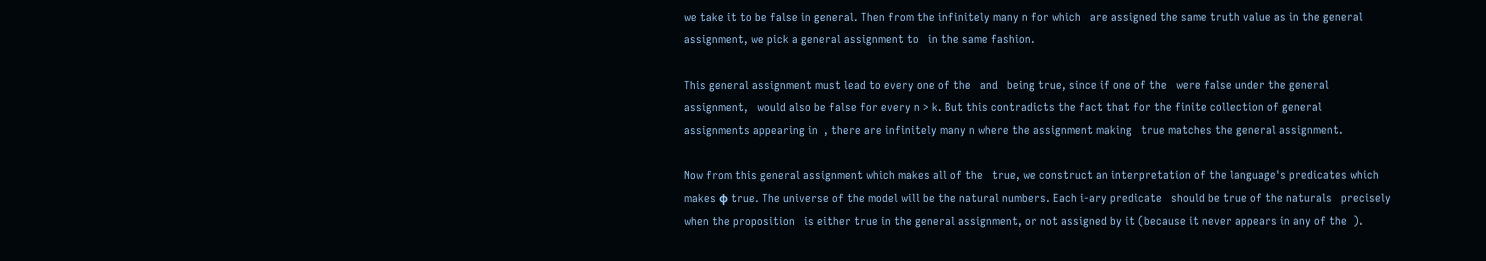we take it to be false in general. Then from the infinitely many n for which   are assigned the same truth value as in the general assignment, we pick a general assignment to   in the same fashion.

This general assignment must lead to every one of the   and   being true, since if one of the   were false under the general assignment,   would also be false for every n > k. But this contradicts the fact that for the finite collection of general   assignments appearing in  , there are infinitely many n where the assignment making   true matches the general assignment.

Now from this general assignment which makes all of the   true, we construct an interpretation of the language's predicates which makes φ true. The universe of the model will be the natural numbers. Each i-ary predicate   should be true of the naturals   precisely when the proposition   is either true in the general assignment, or not assigned by it (because it never appears in any of the  ).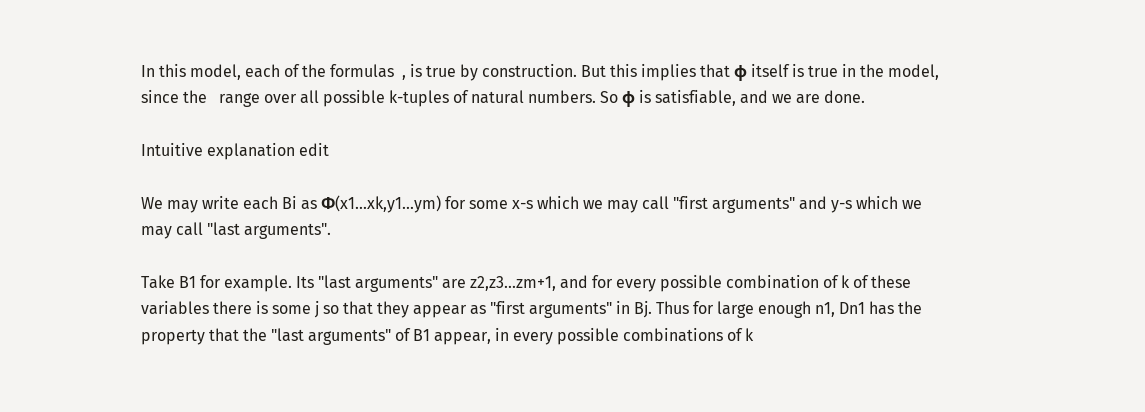In this model, each of the formulas  , is true by construction. But this implies that φ itself is true in the model, since the   range over all possible k-tuples of natural numbers. So φ is satisfiable, and we are done.

Intuitive explanation edit

We may write each Bi as Φ(x1...xk,y1...ym) for some x-s which we may call "first arguments" and y-s which we may call "last arguments".

Take B1 for example. Its "last arguments" are z2,z3...zm+1, and for every possible combination of k of these variables there is some j so that they appear as "first arguments" in Bj. Thus for large enough n1, Dn1 has the property that the "last arguments" of B1 appear, in every possible combinations of k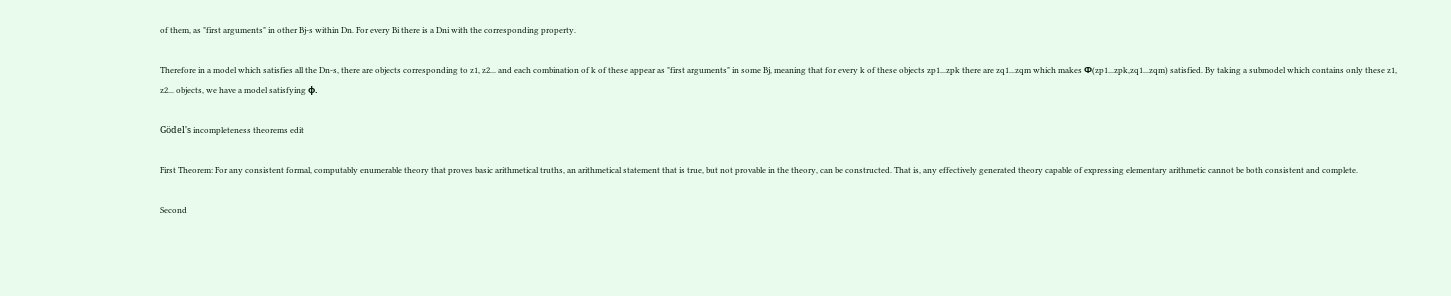of them, as "first arguments" in other Bj-s within Dn. For every Bi there is a Dni with the corresponding property.

Therefore in a model which satisfies all the Dn-s, there are objects corresponding to z1, z2... and each combination of k of these appear as "first arguments" in some Bj, meaning that for every k of these objects zp1...zpk there are zq1...zqm which makes Φ(zp1...zpk,zq1...zqm) satisfied. By taking a submodel which contains only these z1, z2... objects, we have a model satisfying φ.

Gödel's incompleteness theorems edit

First Theorem: For any consistent formal, computably enumerable theory that proves basic arithmetical truths, an arithmetical statement that is true, but not provable in the theory, can be constructed. That is, any effectively generated theory capable of expressing elementary arithmetic cannot be both consistent and complete.

Second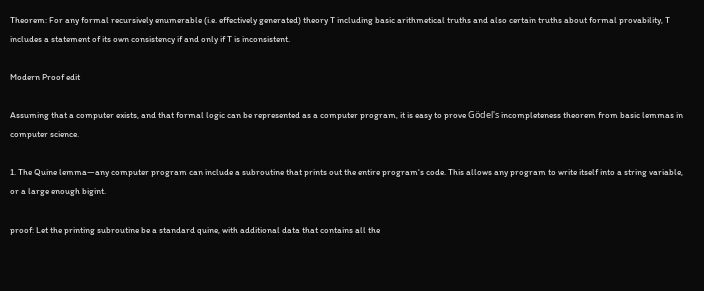Theorem: For any formal recursively enumerable (i.e. effectively generated) theory T including basic arithmetical truths and also certain truths about formal provability, T includes a statement of its own consistency if and only if T is inconsistent.

Modern Proof edit

Assuming that a computer exists, and that formal logic can be represented as a computer program, it is easy to prove Gödel's incompleteness theorem from basic lemmas in computer science.

1. The Quine lemma—any computer program can include a subroutine that prints out the entire program's code. This allows any program to write itself into a string variable, or a large enough bigint.

proof: Let the printing subroutine be a standard quine, with additional data that contains all the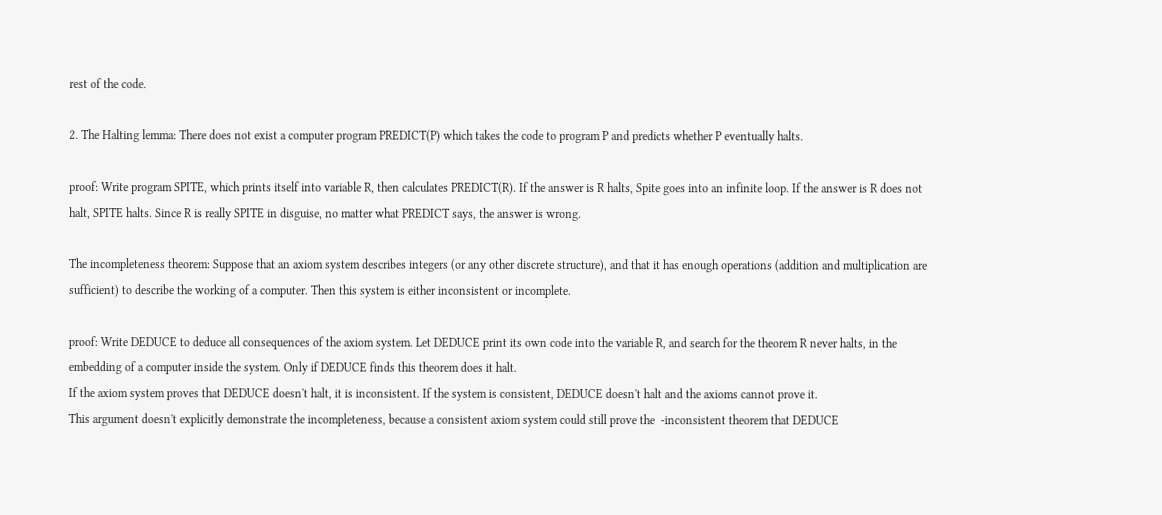rest of the code.

2. The Halting lemma: There does not exist a computer program PREDICT(P) which takes the code to program P and predicts whether P eventually halts.

proof: Write program SPITE, which prints itself into variable R, then calculates PREDICT(R). If the answer is R halts, Spite goes into an infinite loop. If the answer is R does not halt, SPITE halts. Since R is really SPITE in disguise, no matter what PREDICT says, the answer is wrong.

The incompleteness theorem: Suppose that an axiom system describes integers (or any other discrete structure), and that it has enough operations (addition and multiplication are sufficient) to describe the working of a computer. Then this system is either inconsistent or incomplete.

proof: Write DEDUCE to deduce all consequences of the axiom system. Let DEDUCE print its own code into the variable R, and search for the theorem R never halts, in the embedding of a computer inside the system. Only if DEDUCE finds this theorem does it halt.
If the axiom system proves that DEDUCE doesn't halt, it is inconsistent. If the system is consistent, DEDUCE doesn't halt and the axioms cannot prove it.
This argument doesn't explicitly demonstrate the incompleteness, because a consistent axiom system could still prove the  -inconsistent theorem that DEDUCE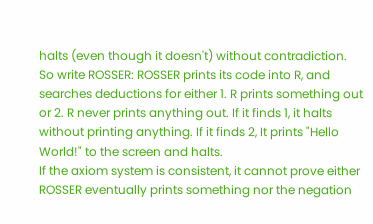halts (even though it doesn't) without contradiction.
So write ROSSER: ROSSER prints its code into R, and searches deductions for either 1. R prints something out or 2. R never prints anything out. If it finds 1, it halts without printing anything. If it finds 2, It prints "Hello World!" to the screen and halts.
If the axiom system is consistent, it cannot prove either ROSSER eventually prints something nor the negation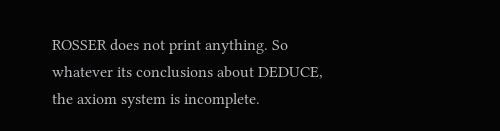ROSSER does not print anything. So whatever its conclusions about DEDUCE, the axiom system is incomplete.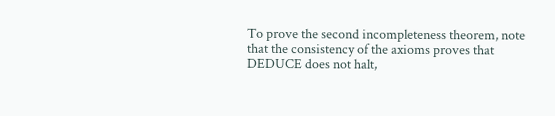To prove the second incompleteness theorem, note that the consistency of the axioms proves that DEDUCE does not halt,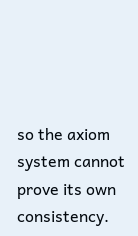so the axiom system cannot prove its own consistency.